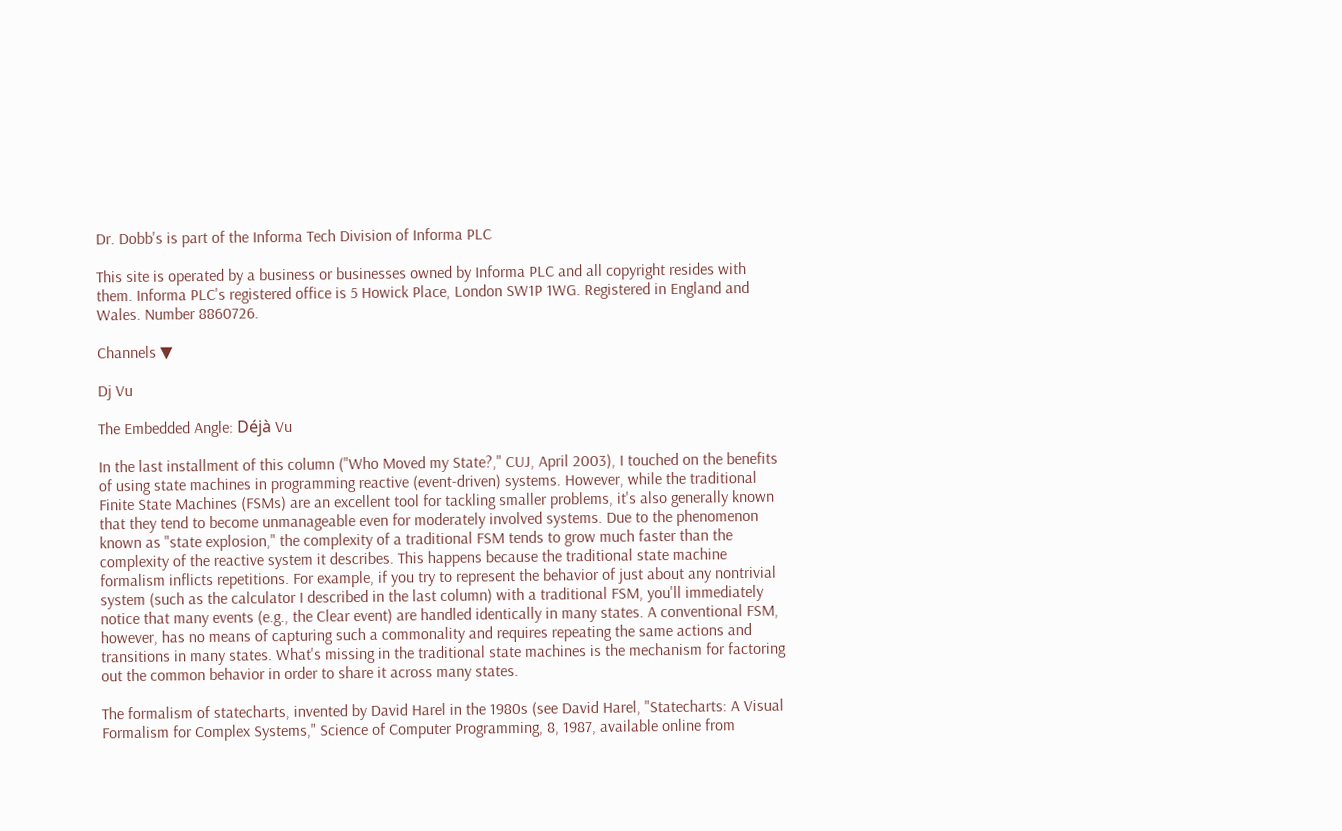Dr. Dobb's is part of the Informa Tech Division of Informa PLC

This site is operated by a business or businesses owned by Informa PLC and all copyright resides with them. Informa PLC's registered office is 5 Howick Place, London SW1P 1WG. Registered in England and Wales. Number 8860726.

Channels ▼

Dj Vu

The Embedded Angle: Déjà Vu

In the last installment of this column ("Who Moved my State?," CUJ, April 2003), I touched on the benefits of using state machines in programming reactive (event-driven) systems. However, while the traditional Finite State Machines (FSMs) are an excellent tool for tackling smaller problems, it's also generally known that they tend to become unmanageable even for moderately involved systems. Due to the phenomenon known as "state explosion," the complexity of a traditional FSM tends to grow much faster than the complexity of the reactive system it describes. This happens because the traditional state machine formalism inflicts repetitions. For example, if you try to represent the behavior of just about any nontrivial system (such as the calculator I described in the last column) with a traditional FSM, you'll immediately notice that many events (e.g., the Clear event) are handled identically in many states. A conventional FSM, however, has no means of capturing such a commonality and requires repeating the same actions and transitions in many states. What's missing in the traditional state machines is the mechanism for factoring out the common behavior in order to share it across many states.

The formalism of statecharts, invented by David Harel in the 1980s (see David Harel, "Statecharts: A Visual Formalism for Complex Systems," Science of Computer Programming, 8, 1987, available online from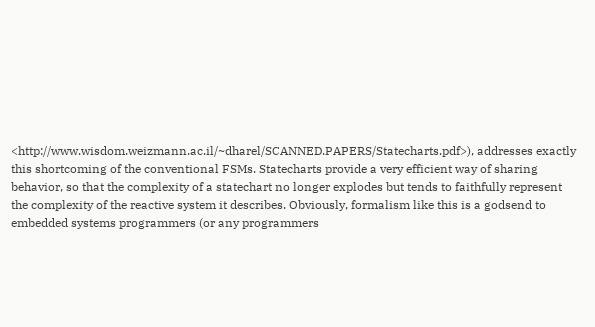<http://www.wisdom.weizmann.ac.il/~dharel/SCANNED.PAPERS/Statecharts.pdf>), addresses exactly this shortcoming of the conventional FSMs. Statecharts provide a very efficient way of sharing behavior, so that the complexity of a statechart no longer explodes but tends to faithfully represent the complexity of the reactive system it describes. Obviously, formalism like this is a godsend to embedded systems programmers (or any programmers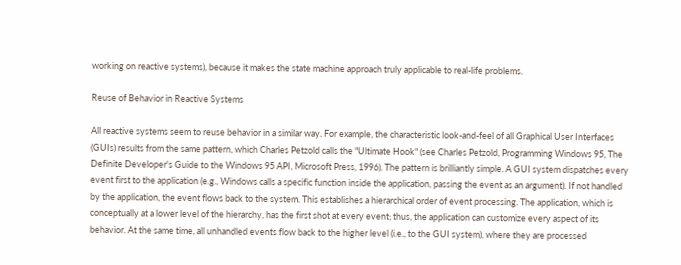working on reactive systems), because it makes the state machine approach truly applicable to real-life problems.

Reuse of Behavior in Reactive Systems

All reactive systems seem to reuse behavior in a similar way. For example, the characteristic look-and-feel of all Graphical User Interfaces (GUIs) results from the same pattern, which Charles Petzold calls the "Ultimate Hook" (see Charles Petzold, Programming Windows 95, The Definite Developer's Guide to the Windows 95 API, Microsoft Press, 1996). The pattern is brilliantly simple. A GUI system dispatches every event first to the application (e.g., Windows calls a specific function inside the application, passing the event as an argument). If not handled by the application, the event flows back to the system. This establishes a hierarchical order of event processing. The application, which is conceptually at a lower level of the hierarchy, has the first shot at every event; thus, the application can customize every aspect of its behavior. At the same time, all unhandled events flow back to the higher level (i.e., to the GUI system), where they are processed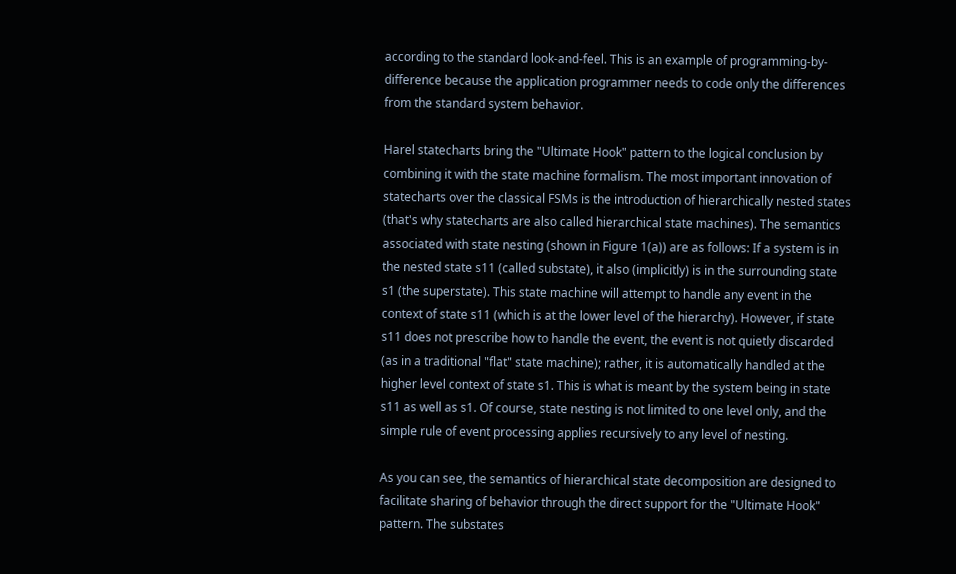according to the standard look-and-feel. This is an example of programming-by-difference because the application programmer needs to code only the differences from the standard system behavior.

Harel statecharts bring the "Ultimate Hook" pattern to the logical conclusion by combining it with the state machine formalism. The most important innovation of statecharts over the classical FSMs is the introduction of hierarchically nested states (that's why statecharts are also called hierarchical state machines). The semantics associated with state nesting (shown in Figure 1(a)) are as follows: If a system is in the nested state s11 (called substate), it also (implicitly) is in the surrounding state s1 (the superstate). This state machine will attempt to handle any event in the context of state s11 (which is at the lower level of the hierarchy). However, if state s11 does not prescribe how to handle the event, the event is not quietly discarded (as in a traditional "flat" state machine); rather, it is automatically handled at the higher level context of state s1. This is what is meant by the system being in state s11 as well as s1. Of course, state nesting is not limited to one level only, and the simple rule of event processing applies recursively to any level of nesting.

As you can see, the semantics of hierarchical state decomposition are designed to facilitate sharing of behavior through the direct support for the "Ultimate Hook" pattern. The substates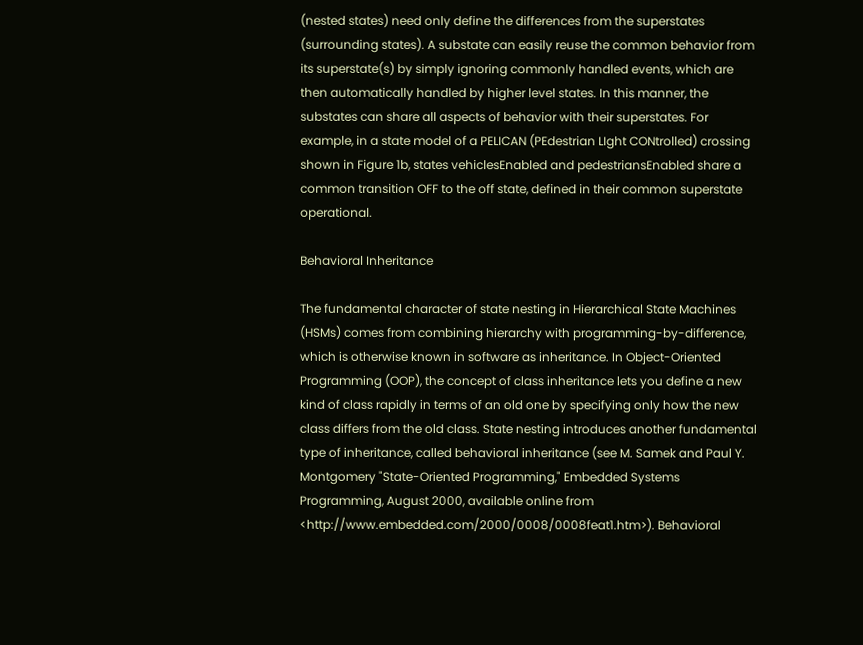(nested states) need only define the differences from the superstates (surrounding states). A substate can easily reuse the common behavior from its superstate(s) by simply ignoring commonly handled events, which are then automatically handled by higher level states. In this manner, the substates can share all aspects of behavior with their superstates. For example, in a state model of a PELICAN (PEdestrian LIght CONtrolled) crossing shown in Figure 1b, states vehiclesEnabled and pedestriansEnabled share a common transition OFF to the off state, defined in their common superstate operational.

Behavioral Inheritance

The fundamental character of state nesting in Hierarchical State Machines (HSMs) comes from combining hierarchy with programming-by-difference, which is otherwise known in software as inheritance. In Object-Oriented Programming (OOP), the concept of class inheritance lets you define a new kind of class rapidly in terms of an old one by specifying only how the new class differs from the old class. State nesting introduces another fundamental type of inheritance, called behavioral inheritance (see M. Samek and Paul Y. Montgomery "State-Oriented Programming," Embedded Systems Programming, August 2000, available online from <http://www.embedded.com/2000/0008/0008feat1.htm>). Behavioral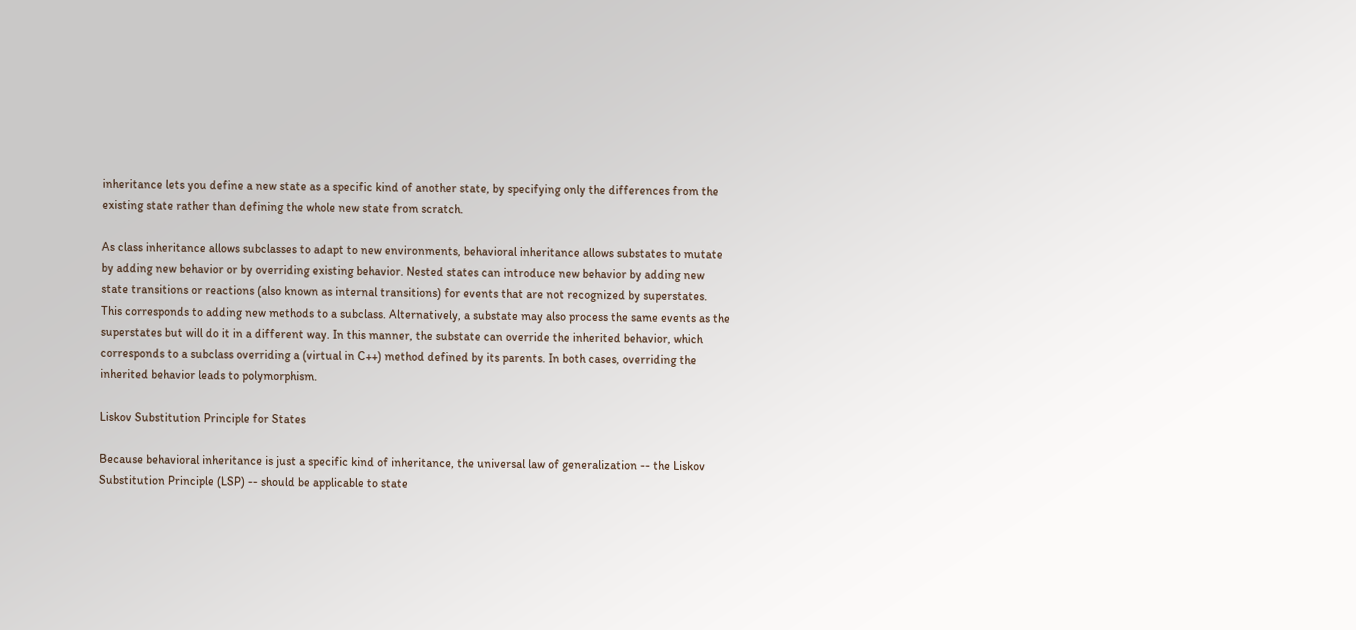inheritance lets you define a new state as a specific kind of another state, by specifying only the differences from the existing state rather than defining the whole new state from scratch.

As class inheritance allows subclasses to adapt to new environments, behavioral inheritance allows substates to mutate by adding new behavior or by overriding existing behavior. Nested states can introduce new behavior by adding new state transitions or reactions (also known as internal transitions) for events that are not recognized by superstates. This corresponds to adding new methods to a subclass. Alternatively, a substate may also process the same events as the superstates but will do it in a different way. In this manner, the substate can override the inherited behavior, which corresponds to a subclass overriding a (virtual in C++) method defined by its parents. In both cases, overriding the inherited behavior leads to polymorphism.

Liskov Substitution Principle for States

Because behavioral inheritance is just a specific kind of inheritance, the universal law of generalization -- the Liskov Substitution Principle (LSP) -- should be applicable to state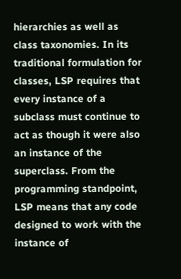hierarchies as well as class taxonomies. In its traditional formulation for classes, LSP requires that every instance of a subclass must continue to act as though it were also an instance of the superclass. From the programming standpoint, LSP means that any code designed to work with the instance of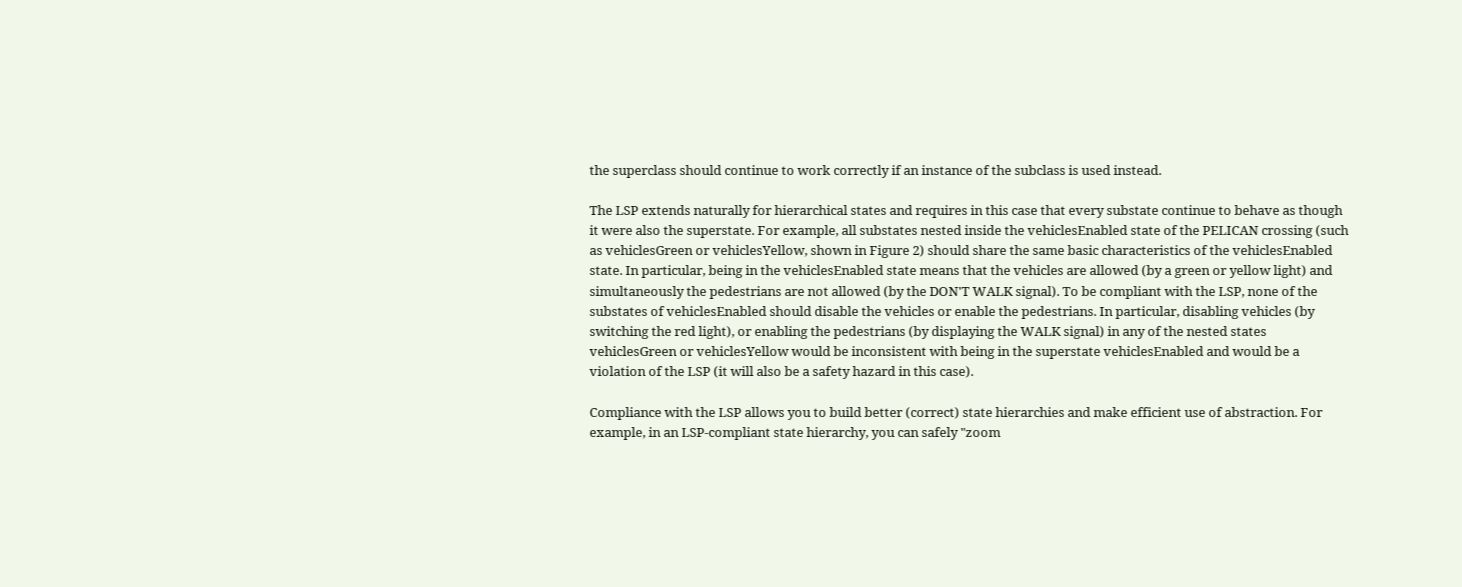the superclass should continue to work correctly if an instance of the subclass is used instead.

The LSP extends naturally for hierarchical states and requires in this case that every substate continue to behave as though it were also the superstate. For example, all substates nested inside the vehiclesEnabled state of the PELICAN crossing (such as vehiclesGreen or vehiclesYellow, shown in Figure 2) should share the same basic characteristics of the vehiclesEnabled state. In particular, being in the vehiclesEnabled state means that the vehicles are allowed (by a green or yellow light) and simultaneously the pedestrians are not allowed (by the DON'T WALK signal). To be compliant with the LSP, none of the substates of vehiclesEnabled should disable the vehicles or enable the pedestrians. In particular, disabling vehicles (by switching the red light), or enabling the pedestrians (by displaying the WALK signal) in any of the nested states vehiclesGreen or vehiclesYellow would be inconsistent with being in the superstate vehiclesEnabled and would be a violation of the LSP (it will also be a safety hazard in this case).

Compliance with the LSP allows you to build better (correct) state hierarchies and make efficient use of abstraction. For example, in an LSP-compliant state hierarchy, you can safely "zoom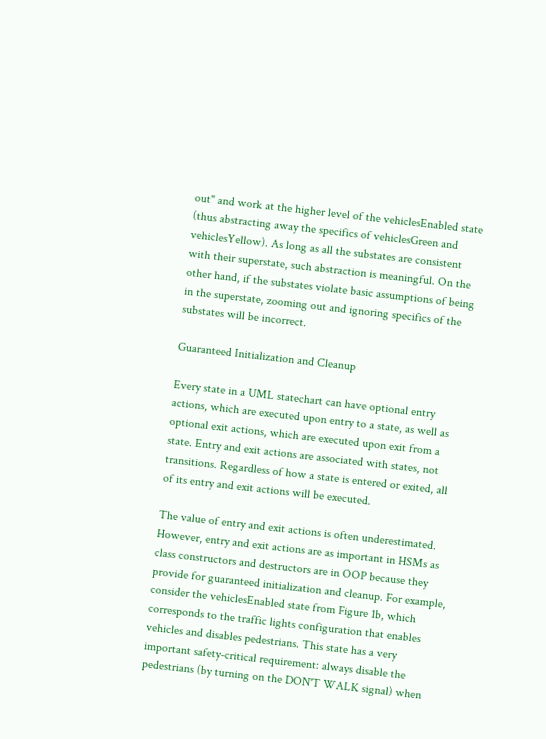out" and work at the higher level of the vehiclesEnabled state (thus abstracting away the specifics of vehiclesGreen and vehiclesYellow). As long as all the substates are consistent with their superstate, such abstraction is meaningful. On the other hand, if the substates violate basic assumptions of being in the superstate, zooming out and ignoring specifics of the substates will be incorrect.

Guaranteed Initialization and Cleanup

Every state in a UML statechart can have optional entry actions, which are executed upon entry to a state, as well as optional exit actions, which are executed upon exit from a state. Entry and exit actions are associated with states, not transitions. Regardless of how a state is entered or exited, all of its entry and exit actions will be executed.

The value of entry and exit actions is often underestimated. However, entry and exit actions are as important in HSMs as class constructors and destructors are in OOP because they provide for guaranteed initialization and cleanup. For example, consider the vehiclesEnabled state from Figure 1b, which corresponds to the traffic lights configuration that enables vehicles and disables pedestrians. This state has a very important safety-critical requirement: always disable the pedestrians (by turning on the DON'T WALK signal) when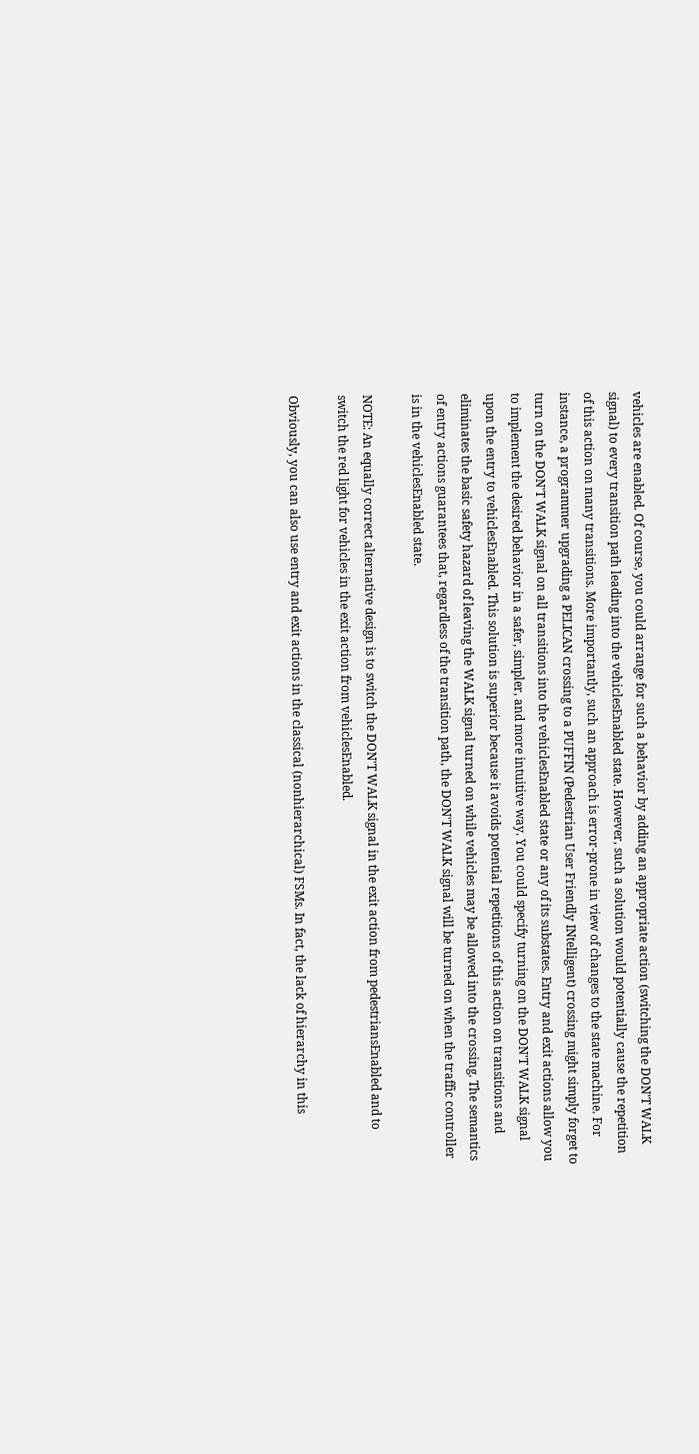vehicles are enabled. Of course, you could arrange for such a behavior by adding an appropriate action (switching the DON'T WALK signal) to every transition path leading into the vehiclesEnabled state. However, such a solution would potentially cause the repetition of this action on many transitions. More importantly, such an approach is error-prone in view of changes to the state machine. For instance, a programmer upgrading a PELICAN crossing to a PUFFIN (Pedestrian User Friendly INtelligent) crossing might simply forget to turn on the DON'T WALK signal on all transitions into the vehiclesEnabled state or any of its substates. Entry and exit actions allow you to implement the desired behavior in a safer, simpler, and more intuitive way. You could specify turning on the DON'T WALK signal upon the entry to vehiclesEnabled. This solution is superior because it avoids potential repetitions of this action on transitions and eliminates the basic safety hazard of leaving the WALK signal turned on while vehicles may be allowed into the crossing. The semantics of entry actions guarantees that, regardless of the transition path, the DON'T WALK signal will be turned on when the traffic controller is in the vehiclesEnabled state.

NOTE: An equally correct alternative design is to switch the DON'T WALK signal in the exit action from pedestriansEnabled and to switch the red light for vehicles in the exit action from vehiclesEnabled.

Obviously, you can also use entry and exit actions in the classical (nonhierarchical) FSMs. In fact, the lack of hierarchy in this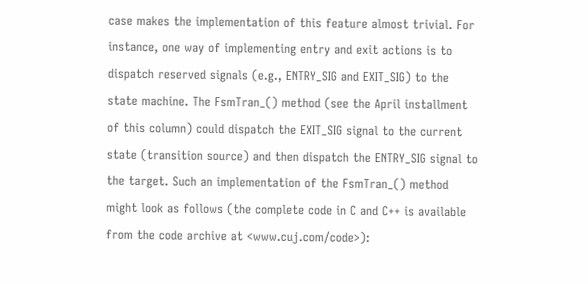case makes the implementation of this feature almost trivial. For instance, one way of implementing entry and exit actions is to dispatch reserved signals (e.g., ENTRY_SIG and EXIT_SIG) to the state machine. The FsmTran_() method (see the April installment of this column) could dispatch the EXIT_SIG signal to the current state (transition source) and then dispatch the ENTRY_SIG signal to the target. Such an implementation of the FsmTran_() method might look as follows (the complete code in C and C++ is available from the code archive at <www.cuj.com/code>):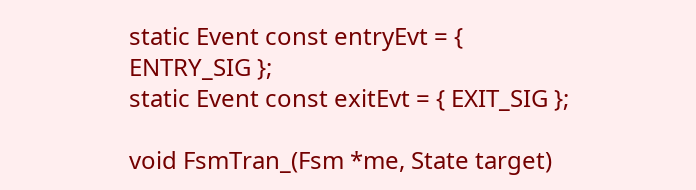static Event const entryEvt = { ENTRY_SIG };
static Event const exitEvt = { EXIT_SIG };

void FsmTran_(Fsm *me, State target)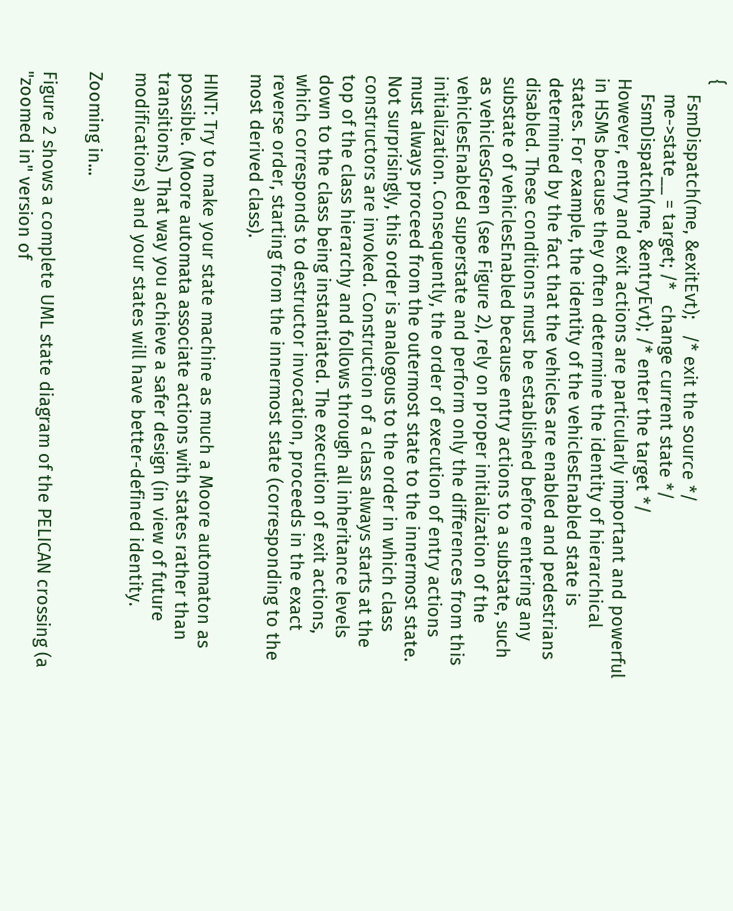{
   FsmDispatch(me, &exitEvt);   /* exit the source */
   me->state__ = target; /*   change current state */
   FsmDispatch(me, &entryEvt); /* enter the target */
However, entry and exit actions are particularly important and powerful in HSMs because they often determine the identity of hierarchical states. For example, the identity of the vehiclesEnabled state is determined by the fact that the vehicles are enabled and pedestrians disabled. These conditions must be established before entering any substate of vehiclesEnabled because entry actions to a substate, such as vehiclesGreen (see Figure 2), rely on proper initialization of the vehiclesEnabled superstate and perform only the differences from this initialization. Consequently, the order of execution of entry actions must always proceed from the outermost state to the innermost state. Not surprisingly, this order is analogous to the order in which class constructors are invoked. Construction of a class always starts at the top of the class hierarchy and follows through all inheritance levels down to the class being instantiated. The execution of exit actions, which corresponds to destructor invocation, proceeds in the exact reverse order, starting from the innermost state (corresponding to the most derived class).

HINT: Try to make your state machine as much a Moore automaton as possible. (Moore automata associate actions with states rather than transitions.) That way you achieve a safer design (in view of future modifications) and your states will have better-defined identity.

Zooming in...

Figure 2 shows a complete UML state diagram of the PELICAN crossing (a "zoomed in" version of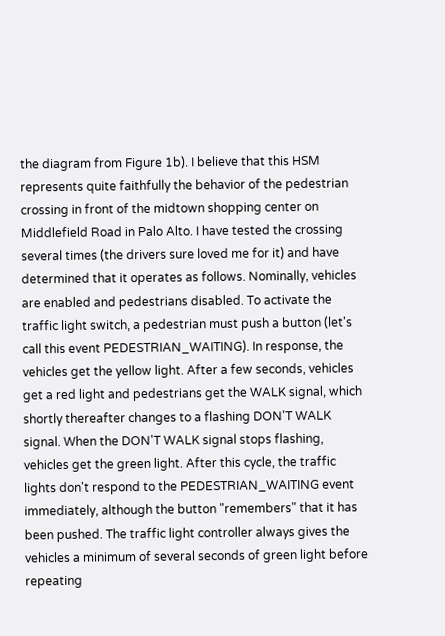the diagram from Figure 1b). I believe that this HSM represents quite faithfully the behavior of the pedestrian crossing in front of the midtown shopping center on Middlefield Road in Palo Alto. I have tested the crossing several times (the drivers sure loved me for it) and have determined that it operates as follows. Nominally, vehicles are enabled and pedestrians disabled. To activate the traffic light switch, a pedestrian must push a button (let's call this event PEDESTRIAN_WAITING). In response, the vehicles get the yellow light. After a few seconds, vehicles get a red light and pedestrians get the WALK signal, which shortly thereafter changes to a flashing DON'T WALK signal. When the DON'T WALK signal stops flashing, vehicles get the green light. After this cycle, the traffic lights don't respond to the PEDESTRIAN_WAITING event immediately, although the button "remembers" that it has been pushed. The traffic light controller always gives the vehicles a minimum of several seconds of green light before repeating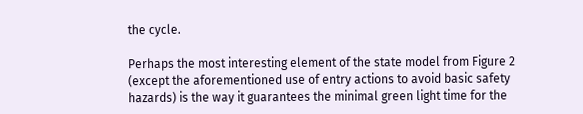the cycle.

Perhaps the most interesting element of the state model from Figure 2 (except the aforementioned use of entry actions to avoid basic safety hazards) is the way it guarantees the minimal green light time for the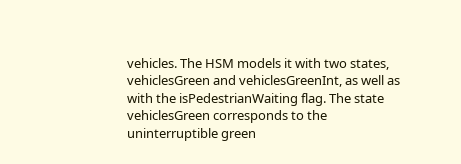vehicles. The HSM models it with two states, vehiclesGreen and vehiclesGreenInt, as well as with the isPedestrianWaiting flag. The state vehiclesGreen corresponds to the uninterruptible green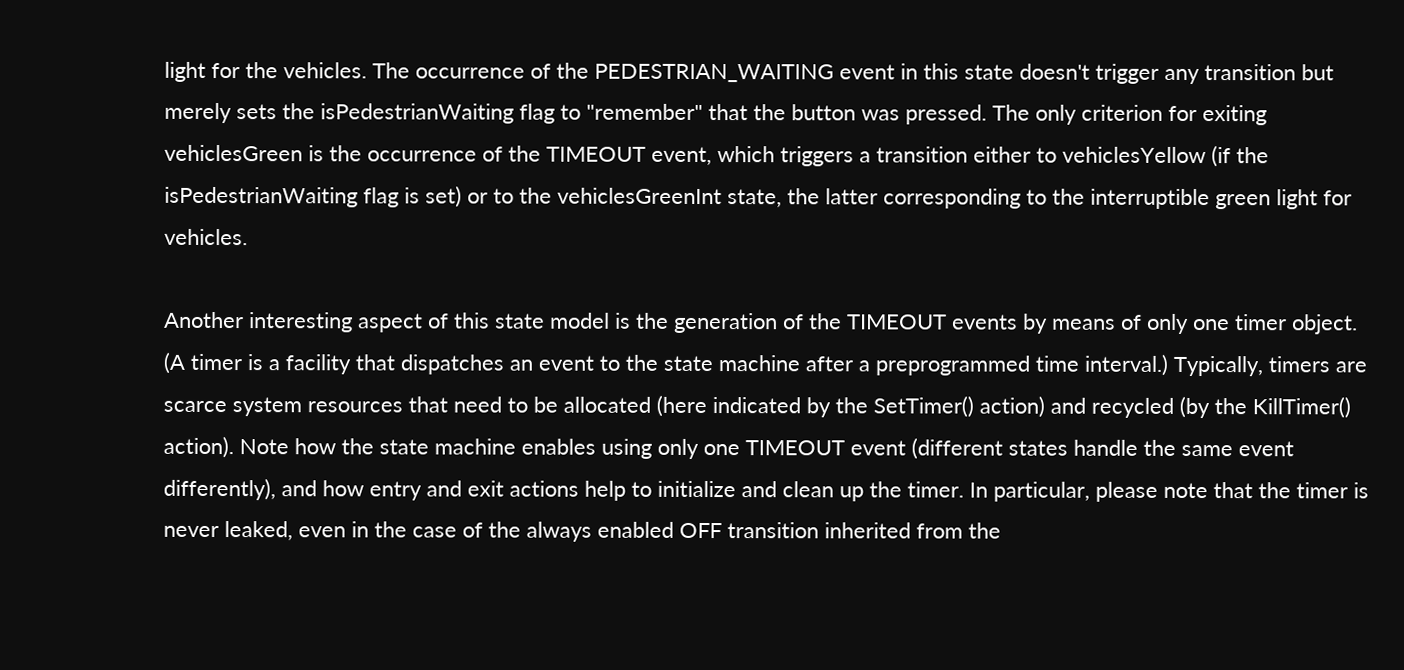light for the vehicles. The occurrence of the PEDESTRIAN_WAITING event in this state doesn't trigger any transition but merely sets the isPedestrianWaiting flag to "remember" that the button was pressed. The only criterion for exiting vehiclesGreen is the occurrence of the TIMEOUT event, which triggers a transition either to vehiclesYellow (if the isPedestrianWaiting flag is set) or to the vehiclesGreenInt state, the latter corresponding to the interruptible green light for vehicles.

Another interesting aspect of this state model is the generation of the TIMEOUT events by means of only one timer object. (A timer is a facility that dispatches an event to the state machine after a preprogrammed time interval.) Typically, timers are scarce system resources that need to be allocated (here indicated by the SetTimer() action) and recycled (by the KillTimer() action). Note how the state machine enables using only one TIMEOUT event (different states handle the same event differently), and how entry and exit actions help to initialize and clean up the timer. In particular, please note that the timer is never leaked, even in the case of the always enabled OFF transition inherited from the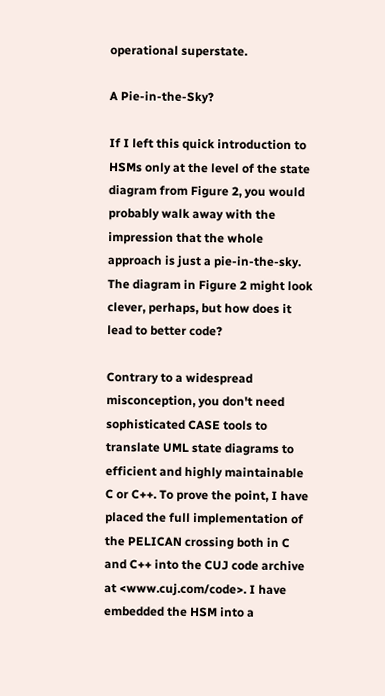operational superstate.

A Pie-in-the-Sky?

If I left this quick introduction to HSMs only at the level of the state diagram from Figure 2, you would probably walk away with the impression that the whole approach is just a pie-in-the-sky. The diagram in Figure 2 might look clever, perhaps, but how does it lead to better code?

Contrary to a widespread misconception, you don't need sophisticated CASE tools to translate UML state diagrams to efficient and highly maintainable C or C++. To prove the point, I have placed the full implementation of the PELICAN crossing both in C and C++ into the CUJ code archive at <www.cuj.com/code>. I have embedded the HSM into a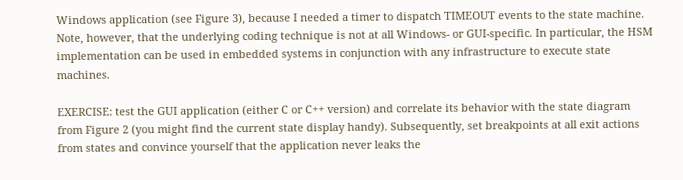Windows application (see Figure 3), because I needed a timer to dispatch TIMEOUT events to the state machine. Note, however, that the underlying coding technique is not at all Windows- or GUI-specific. In particular, the HSM implementation can be used in embedded systems in conjunction with any infrastructure to execute state machines.

EXERCISE: test the GUI application (either C or C++ version) and correlate its behavior with the state diagram from Figure 2 (you might find the current state display handy). Subsequently, set breakpoints at all exit actions from states and convince yourself that the application never leaks the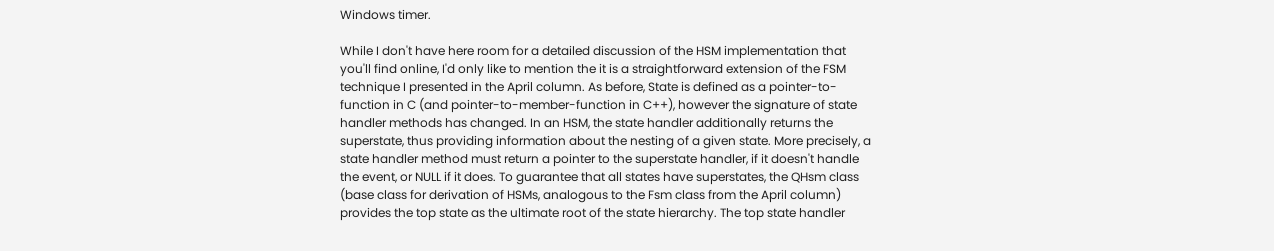Windows timer.

While I don't have here room for a detailed discussion of the HSM implementation that you'll find online, I'd only like to mention the it is a straightforward extension of the FSM technique I presented in the April column. As before, State is defined as a pointer-to-function in C (and pointer-to-member-function in C++), however the signature of state handler methods has changed. In an HSM, the state handler additionally returns the superstate, thus providing information about the nesting of a given state. More precisely, a state handler method must return a pointer to the superstate handler, if it doesn't handle the event, or NULL if it does. To guarantee that all states have superstates, the QHsm class (base class for derivation of HSMs, analogous to the Fsm class from the April column) provides the top state as the ultimate root of the state hierarchy. The top state handler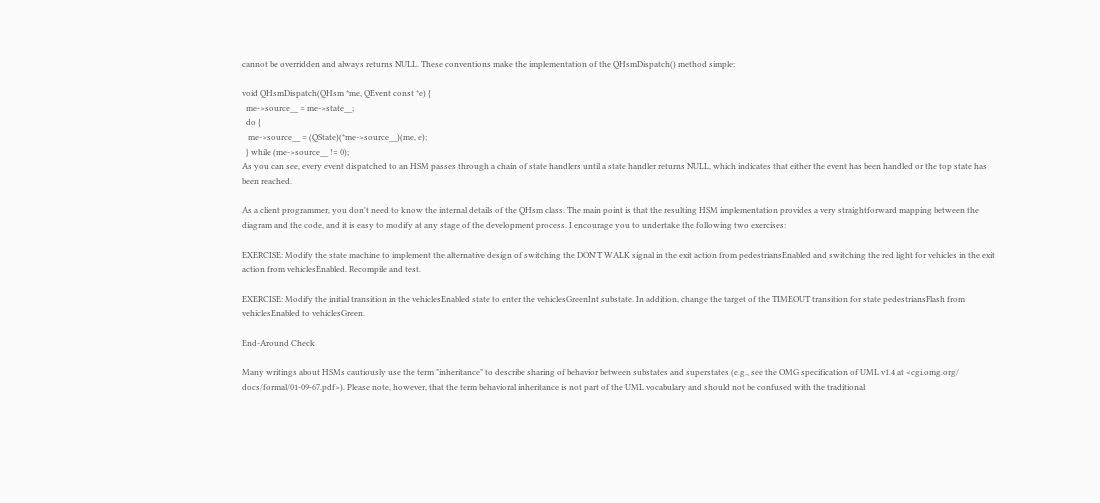cannot be overridden and always returns NULL. These conventions make the implementation of the QHsmDispatch() method simple:

void QHsmDispatch(QHsm *me, QEvent const *e) {
  me->source__ = me->state__;
  do {
   me->source__ = (QState)(*me->source__)(me, e);
  } while (me->source__ != 0);
As you can see, every event dispatched to an HSM passes through a chain of state handlers until a state handler returns NULL, which indicates that either the event has been handled or the top state has been reached.

As a client programmer, you don't need to know the internal details of the QHsm class. The main point is that the resulting HSM implementation provides a very straightforward mapping between the diagram and the code, and it is easy to modify at any stage of the development process. I encourage you to undertake the following two exercises:

EXERCISE: Modify the state machine to implement the alternative design of switching the DON'T WALK signal in the exit action from pedestriansEnabled and switching the red light for vehicles in the exit action from vehiclesEnabled. Recompile and test.

EXERCISE: Modify the initial transition in the vehiclesEnabled state to enter the vehiclesGreenInt substate. In addition, change the target of the TIMEOUT transition for state pedestriansFlash from vehiclesEnabled to vehiclesGreen.

End-Around Check

Many writings about HSMs cautiously use the term "inheritance" to describe sharing of behavior between substates and superstates (e.g., see the OMG specification of UML v1.4 at <cgi.omg.org/
docs/formal/01-09-67.pdf>). Please note, however, that the term behavioral inheritance is not part of the UML vocabulary and should not be confused with the traditional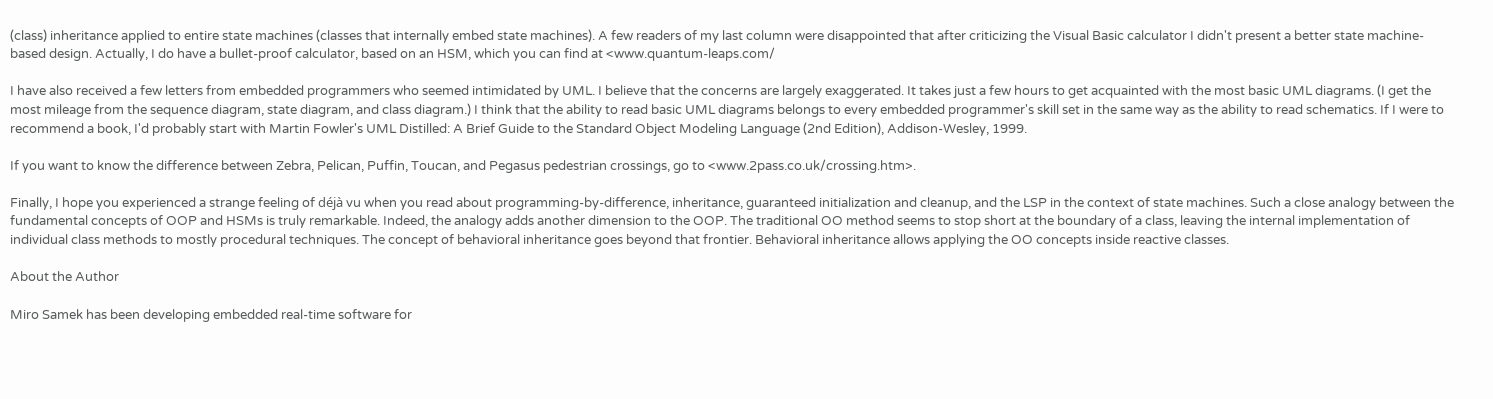(class) inheritance applied to entire state machines (classes that internally embed state machines). A few readers of my last column were disappointed that after criticizing the Visual Basic calculator I didn't present a better state machine-based design. Actually, I do have a bullet-proof calculator, based on an HSM, which you can find at <www.quantum-leaps.com/

I have also received a few letters from embedded programmers who seemed intimidated by UML. I believe that the concerns are largely exaggerated. It takes just a few hours to get acquainted with the most basic UML diagrams. (I get the most mileage from the sequence diagram, state diagram, and class diagram.) I think that the ability to read basic UML diagrams belongs to every embedded programmer's skill set in the same way as the ability to read schematics. If I were to recommend a book, I'd probably start with Martin Fowler's UML Distilled: A Brief Guide to the Standard Object Modeling Language (2nd Edition), Addison-Wesley, 1999.

If you want to know the difference between Zebra, Pelican, Puffin, Toucan, and Pegasus pedestrian crossings, go to <www.2pass.co.uk/crossing.htm>.

Finally, I hope you experienced a strange feeling of déjà vu when you read about programming-by-difference, inheritance, guaranteed initialization and cleanup, and the LSP in the context of state machines. Such a close analogy between the fundamental concepts of OOP and HSMs is truly remarkable. Indeed, the analogy adds another dimension to the OOP. The traditional OO method seems to stop short at the boundary of a class, leaving the internal implementation of individual class methods to mostly procedural techniques. The concept of behavioral inheritance goes beyond that frontier. Behavioral inheritance allows applying the OO concepts inside reactive classes.

About the Author

Miro Samek has been developing embedded real-time software for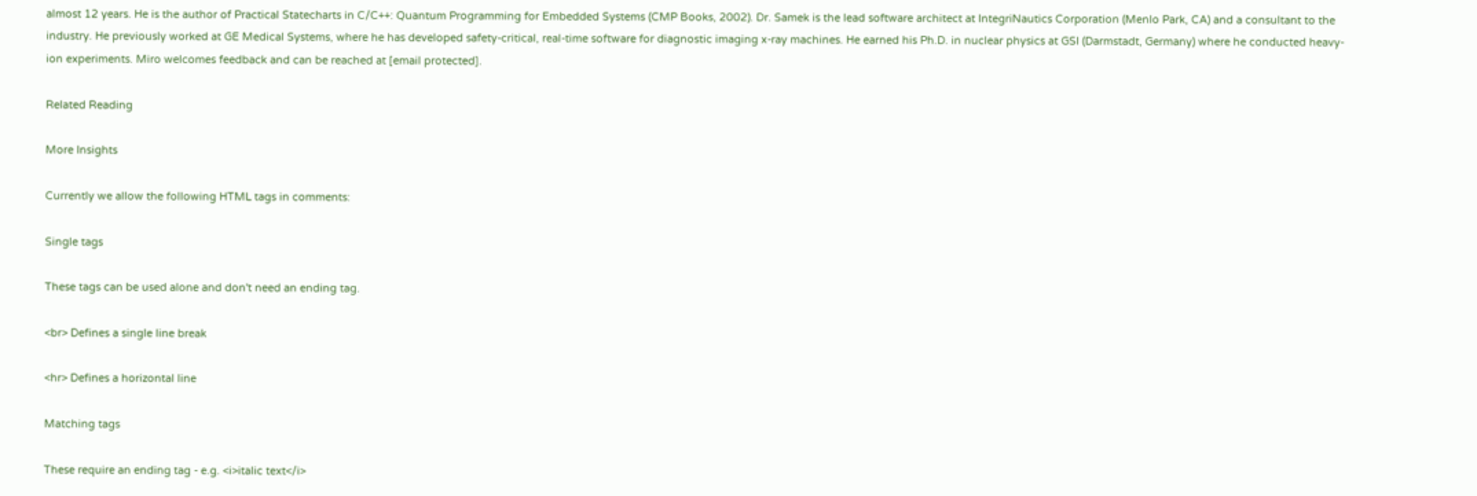almost 12 years. He is the author of Practical Statecharts in C/C++: Quantum Programming for Embedded Systems (CMP Books, 2002). Dr. Samek is the lead software architect at IntegriNautics Corporation (Menlo Park, CA) and a consultant to the industry. He previously worked at GE Medical Systems, where he has developed safety-critical, real-time software for diagnostic imaging x-ray machines. He earned his Ph.D. in nuclear physics at GSI (Darmstadt, Germany) where he conducted heavy-ion experiments. Miro welcomes feedback and can be reached at [email protected].

Related Reading

More Insights

Currently we allow the following HTML tags in comments:

Single tags

These tags can be used alone and don't need an ending tag.

<br> Defines a single line break

<hr> Defines a horizontal line

Matching tags

These require an ending tag - e.g. <i>italic text</i>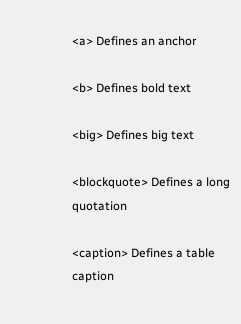<a> Defines an anchor

<b> Defines bold text

<big> Defines big text

<blockquote> Defines a long quotation

<caption> Defines a table caption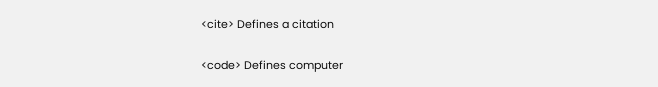<cite> Defines a citation

<code> Defines computer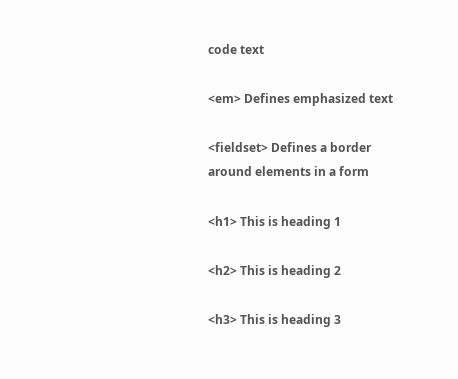code text

<em> Defines emphasized text

<fieldset> Defines a border around elements in a form

<h1> This is heading 1

<h2> This is heading 2

<h3> This is heading 3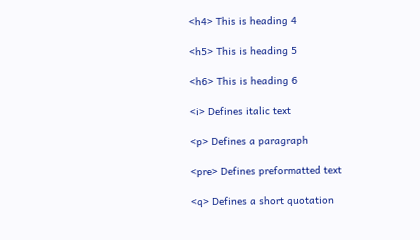<h4> This is heading 4

<h5> This is heading 5

<h6> This is heading 6

<i> Defines italic text

<p> Defines a paragraph

<pre> Defines preformatted text

<q> Defines a short quotation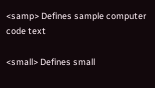<samp> Defines sample computer code text

<small> Defines small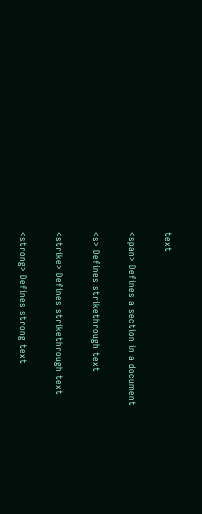text

<span> Defines a section in a document

<s> Defines strikethrough text

<strike> Defines strikethrough text

<strong> Defines strong text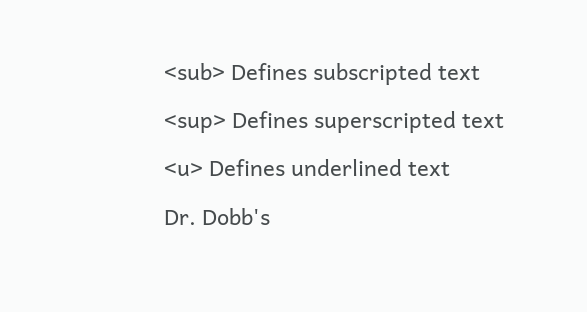<sub> Defines subscripted text

<sup> Defines superscripted text

<u> Defines underlined text

Dr. Dobb's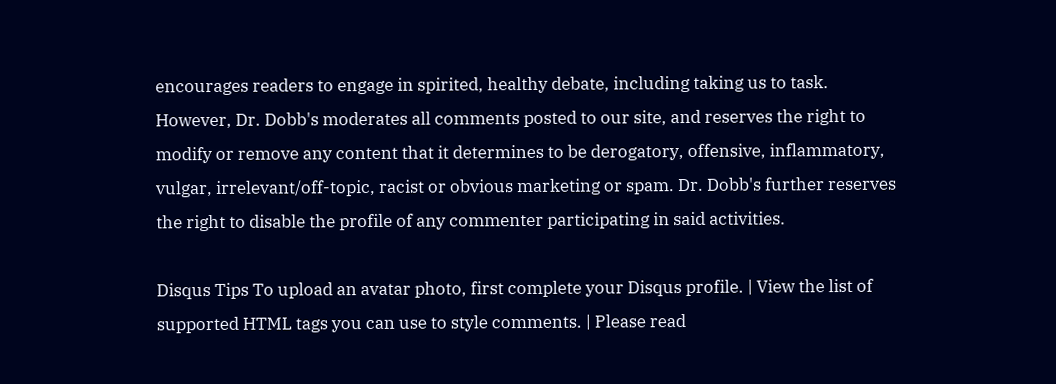encourages readers to engage in spirited, healthy debate, including taking us to task. However, Dr. Dobb's moderates all comments posted to our site, and reserves the right to modify or remove any content that it determines to be derogatory, offensive, inflammatory, vulgar, irrelevant/off-topic, racist or obvious marketing or spam. Dr. Dobb's further reserves the right to disable the profile of any commenter participating in said activities.

Disqus Tips To upload an avatar photo, first complete your Disqus profile. | View the list of supported HTML tags you can use to style comments. | Please read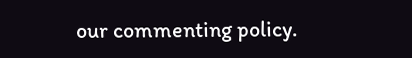our commenting policy.